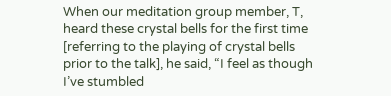When our meditation group member, T, heard these crystal bells for the first time [referring to the playing of crystal bells prior to the talk], he said, “I feel as though I’ve stumbled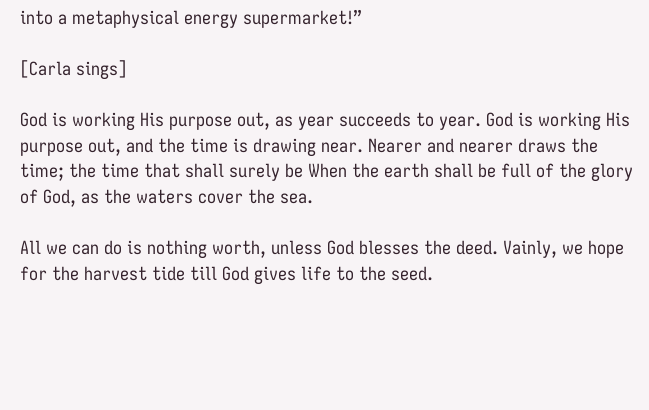into a metaphysical energy supermarket!”

[Carla sings]

God is working His purpose out, as year succeeds to year. God is working His purpose out, and the time is drawing near. Nearer and nearer draws the time; the time that shall surely be When the earth shall be full of the glory of God, as the waters cover the sea.

All we can do is nothing worth, unless God blesses the deed. Vainly, we hope for the harvest tide till God gives life to the seed.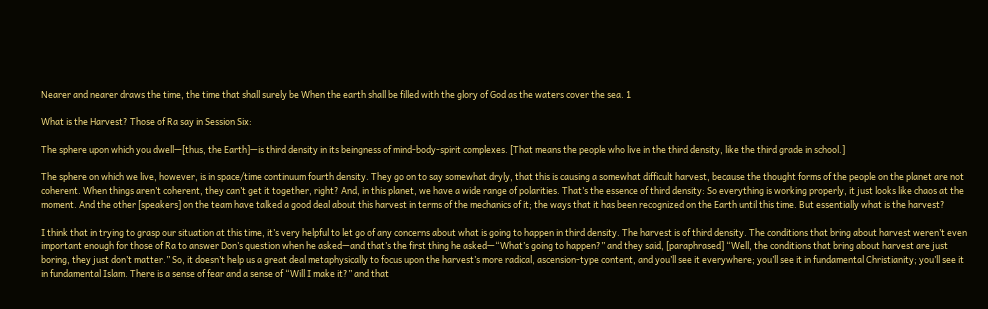Nearer and nearer draws the time, the time that shall surely be When the earth shall be filled with the glory of God as the waters cover the sea. 1

What is the Harvest? Those of Ra say in Session Six:

The sphere upon which you dwell—[thus, the Earth]—is third density in its beingness of mind-body-spirit complexes. [That means the people who live in the third density, like the third grade in school.]

The sphere on which we live, however, is in space/time continuum fourth density. They go on to say somewhat dryly, that this is causing a somewhat difficult harvest, because the thought forms of the people on the planet are not coherent. When things aren’t coherent, they can’t get it together, right? And, in this planet, we have a wide range of polarities. That’s the essence of third density: So everything is working properly, it just looks like chaos at the moment. And the other [speakers] on the team have talked a good deal about this harvest in terms of the mechanics of it; the ways that it has been recognized on the Earth until this time. But essentially what is the harvest?

I think that in trying to grasp our situation at this time, it’s very helpful to let go of any concerns about what is going to happen in third density. The harvest is of third density. The conditions that bring about harvest weren’t even important enough for those of Ra to answer Don’s question when he asked—and that’s the first thing he asked—“What’s going to happen?” and they said, [paraphrased] “Well, the conditions that bring about harvest are just boring, they just don’t matter.” So, it doesn’t help us a great deal metaphysically to focus upon the harvest’s more radical, ascension-type content, and you’ll see it everywhere; you’ll see it in fundamental Christianity; you’ll see it in fundamental Islam. There is a sense of fear and a sense of “Will I make it?” and that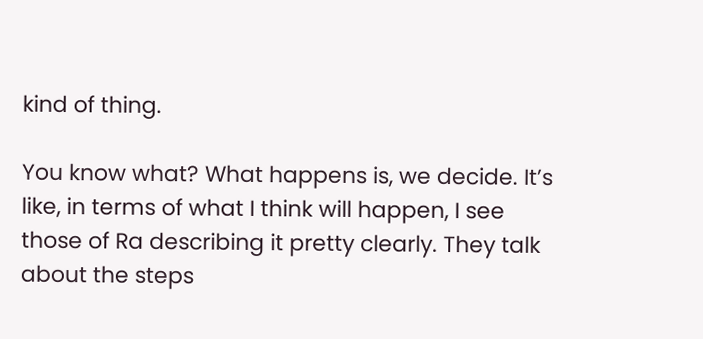kind of thing.

You know what? What happens is, we decide. It’s like, in terms of what I think will happen, I see those of Ra describing it pretty clearly. They talk about the steps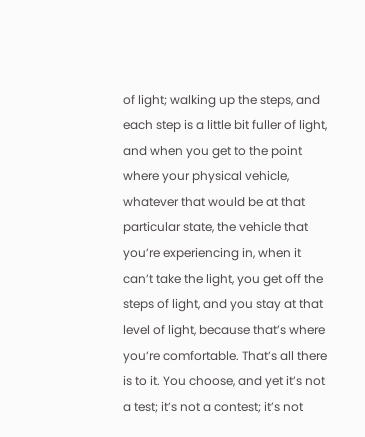of light; walking up the steps, and each step is a little bit fuller of light, and when you get to the point where your physical vehicle, whatever that would be at that particular state, the vehicle that you’re experiencing in, when it can’t take the light, you get off the steps of light, and you stay at that level of light, because that’s where you’re comfortable. That’s all there is to it. You choose, and yet it’s not a test; it’s not a contest; it’s not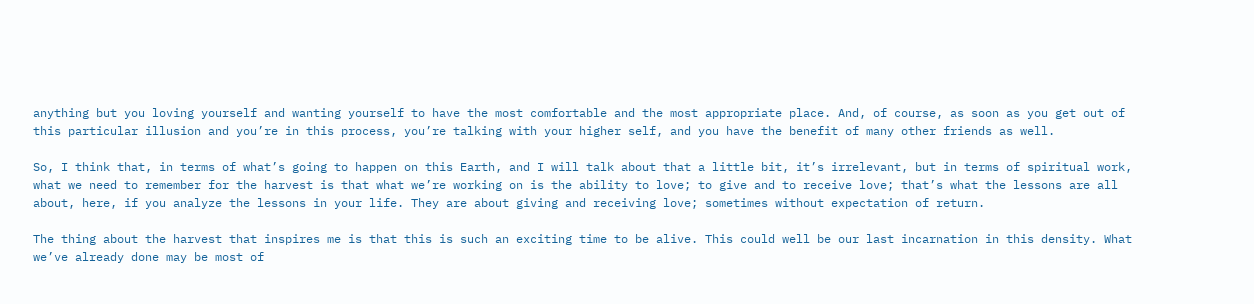anything but you loving yourself and wanting yourself to have the most comfortable and the most appropriate place. And, of course, as soon as you get out of this particular illusion and you’re in this process, you’re talking with your higher self, and you have the benefit of many other friends as well.

So, I think that, in terms of what’s going to happen on this Earth, and I will talk about that a little bit, it’s irrelevant, but in terms of spiritual work, what we need to remember for the harvest is that what we’re working on is the ability to love; to give and to receive love; that’s what the lessons are all about, here, if you analyze the lessons in your life. They are about giving and receiving love; sometimes without expectation of return.

The thing about the harvest that inspires me is that this is such an exciting time to be alive. This could well be our last incarnation in this density. What we’ve already done may be most of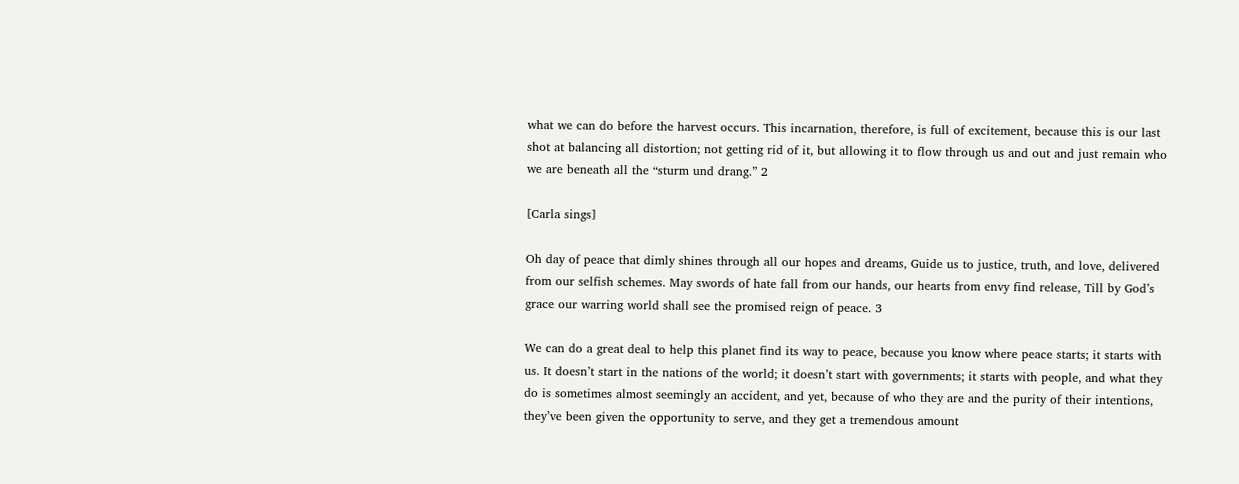what we can do before the harvest occurs. This incarnation, therefore, is full of excitement, because this is our last shot at balancing all distortion; not getting rid of it, but allowing it to flow through us and out and just remain who we are beneath all the “sturm und drang.” 2

[Carla sings]

Oh day of peace that dimly shines through all our hopes and dreams, Guide us to justice, truth, and love, delivered from our selfish schemes. May swords of hate fall from our hands, our hearts from envy find release, Till by God’s grace our warring world shall see the promised reign of peace. 3

We can do a great deal to help this planet find its way to peace, because you know where peace starts; it starts with us. It doesn’t start in the nations of the world; it doesn’t start with governments; it starts with people, and what they do is sometimes almost seemingly an accident, and yet, because of who they are and the purity of their intentions, they’ve been given the opportunity to serve, and they get a tremendous amount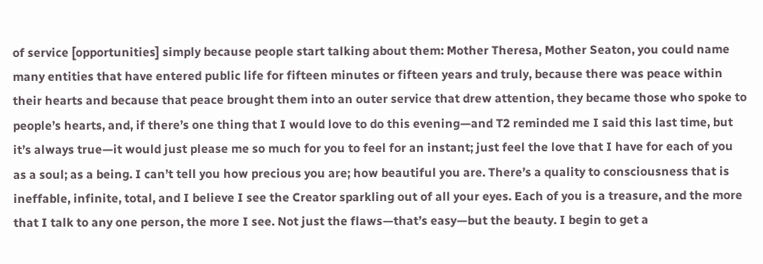of service [opportunities] simply because people start talking about them: Mother Theresa, Mother Seaton, you could name many entities that have entered public life for fifteen minutes or fifteen years and truly, because there was peace within their hearts and because that peace brought them into an outer service that drew attention, they became those who spoke to people’s hearts, and, if there’s one thing that I would love to do this evening—and T2 reminded me I said this last time, but it’s always true—it would just please me so much for you to feel for an instant; just feel the love that I have for each of you as a soul; as a being. I can’t tell you how precious you are; how beautiful you are. There’s a quality to consciousness that is ineffable, infinite, total, and I believe I see the Creator sparkling out of all your eyes. Each of you is a treasure, and the more that I talk to any one person, the more I see. Not just the flaws—that’s easy—but the beauty. I begin to get a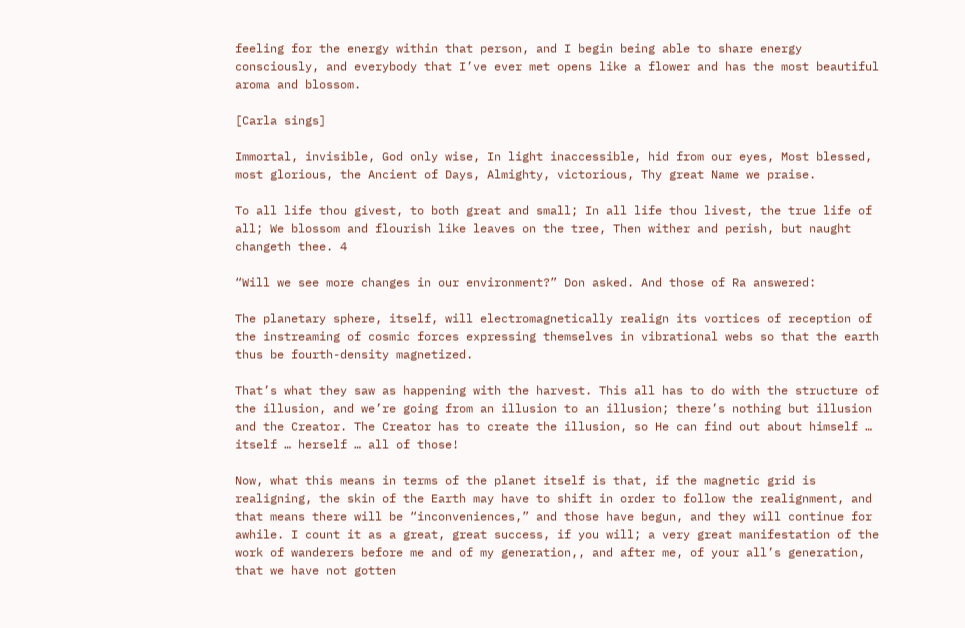feeling for the energy within that person, and I begin being able to share energy consciously, and everybody that I’ve ever met opens like a flower and has the most beautiful aroma and blossom.

[Carla sings]

Immortal, invisible, God only wise, In light inaccessible, hid from our eyes, Most blessed, most glorious, the Ancient of Days, Almighty, victorious, Thy great Name we praise.

To all life thou givest, to both great and small; In all life thou livest, the true life of all; We blossom and flourish like leaves on the tree, Then wither and perish, but naught changeth thee. 4

“Will we see more changes in our environment?” Don asked. And those of Ra answered:

The planetary sphere, itself, will electromagnetically realign its vortices of reception of the instreaming of cosmic forces expressing themselves in vibrational webs so that the earth thus be fourth-density magnetized.

That’s what they saw as happening with the harvest. This all has to do with the structure of the illusion, and we’re going from an illusion to an illusion; there’s nothing but illusion and the Creator. The Creator has to create the illusion, so He can find out about himself … itself … herself … all of those!

Now, what this means in terms of the planet itself is that, if the magnetic grid is realigning, the skin of the Earth may have to shift in order to follow the realignment, and that means there will be “inconveniences,” and those have begun, and they will continue for awhile. I count it as a great, great success, if you will; a very great manifestation of the work of wanderers before me and of my generation,, and after me, of your all’s generation, that we have not gotten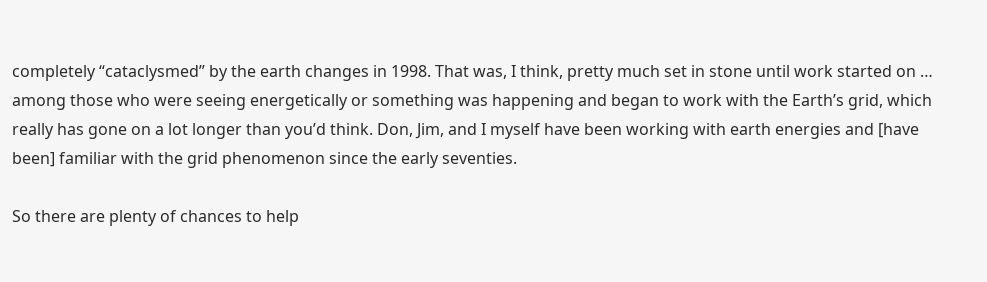completely “cataclysmed” by the earth changes in 1998. That was, I think, pretty much set in stone until work started on … among those who were seeing energetically or something was happening and began to work with the Earth’s grid, which really has gone on a lot longer than you’d think. Don, Jim, and I myself have been working with earth energies and [have been] familiar with the grid phenomenon since the early seventies.

So there are plenty of chances to help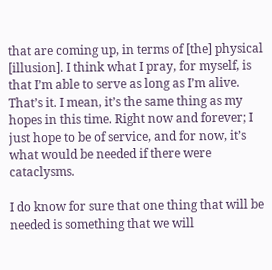that are coming up, in terms of [the] physical [illusion]. I think what I pray, for myself, is that I’m able to serve as long as I’m alive. That’s it. I mean, it’s the same thing as my hopes in this time. Right now and forever; I just hope to be of service, and for now, it’s what would be needed if there were cataclysms.

I do know for sure that one thing that will be needed is something that we will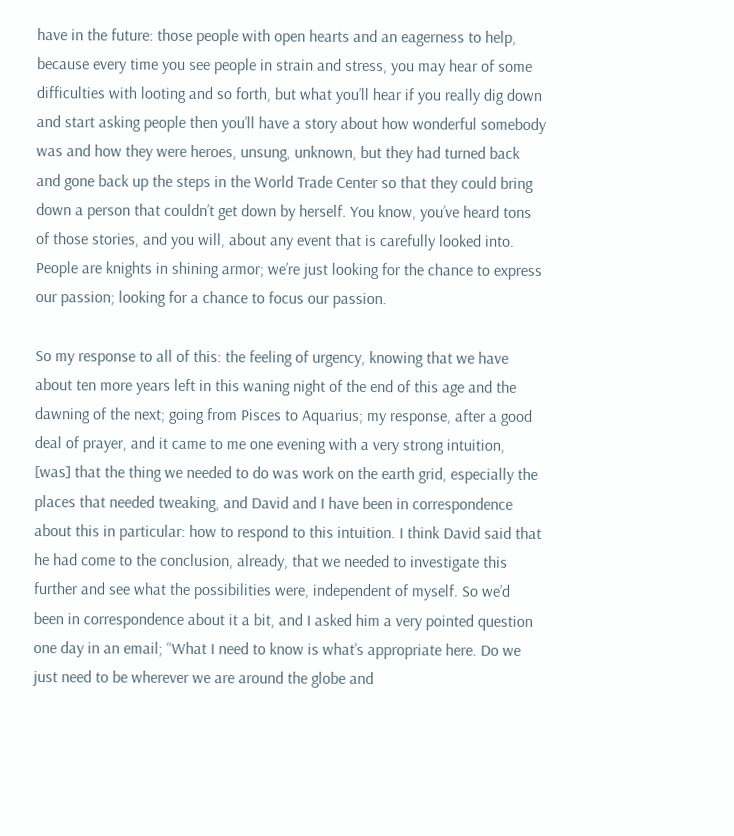have in the future: those people with open hearts and an eagerness to help, because every time you see people in strain and stress, you may hear of some difficulties with looting and so forth, but what you’ll hear if you really dig down and start asking people then you’ll have a story about how wonderful somebody was and how they were heroes, unsung, unknown, but they had turned back and gone back up the steps in the World Trade Center so that they could bring down a person that couldn’t get down by herself. You know, you’ve heard tons of those stories, and you will, about any event that is carefully looked into. People are knights in shining armor; we’re just looking for the chance to express our passion; looking for a chance to focus our passion.

So my response to all of this: the feeling of urgency, knowing that we have about ten more years left in this waning night of the end of this age and the dawning of the next; going from Pisces to Aquarius; my response, after a good deal of prayer, and it came to me one evening with a very strong intuition, [was] that the thing we needed to do was work on the earth grid, especially the places that needed tweaking, and David and I have been in correspondence about this in particular: how to respond to this intuition. I think David said that he had come to the conclusion, already, that we needed to investigate this further and see what the possibilities were, independent of myself. So we’d been in correspondence about it a bit, and I asked him a very pointed question one day in an email; “What I need to know is what’s appropriate here. Do we just need to be wherever we are around the globe and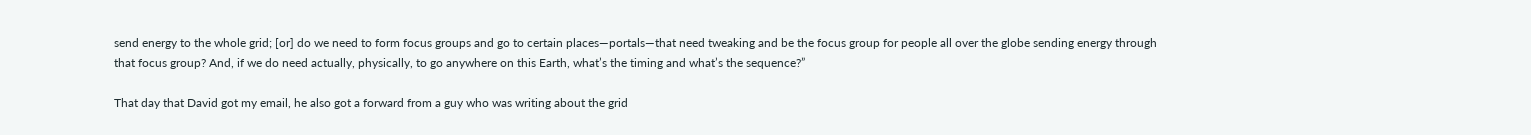send energy to the whole grid; [or] do we need to form focus groups and go to certain places—portals—that need tweaking and be the focus group for people all over the globe sending energy through that focus group? And, if we do need actually, physically, to go anywhere on this Earth, what’s the timing and what’s the sequence?”

That day that David got my email, he also got a forward from a guy who was writing about the grid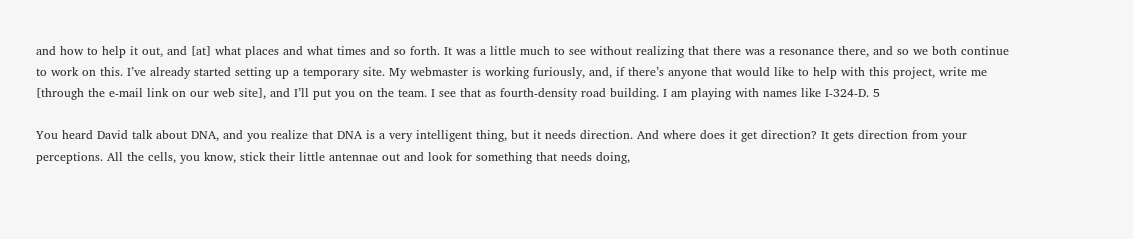and how to help it out, and [at] what places and what times and so forth. It was a little much to see without realizing that there was a resonance there, and so we both continue to work on this. I’ve already started setting up a temporary site. My webmaster is working furiously, and, if there’s anyone that would like to help with this project, write me [through the e-mail link on our web site], and I’ll put you on the team. I see that as fourth-density road building. I am playing with names like I-324-D. 5

You heard David talk about DNA, and you realize that DNA is a very intelligent thing, but it needs direction. And where does it get direction? It gets direction from your perceptions. All the cells, you know, stick their little antennae out and look for something that needs doing,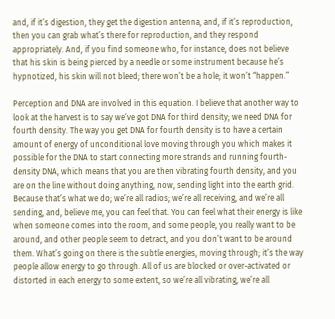and, if it’s digestion, they get the digestion antenna, and, if it’s reproduction, then you can grab what’s there for reproduction, and they respond appropriately. And, if you find someone who, for instance, does not believe that his skin is being pierced by a needle or some instrument because he’s hypnotized, his skin will not bleed; there won’t be a hole; it won’t “happen.”

Perception and DNA are involved in this equation. I believe that another way to look at the harvest is to say we’ve got DNA for third density; we need DNA for fourth density. The way you get DNA for fourth density is to have a certain amount of energy of unconditional love moving through you which makes it possible for the DNA to start connecting more strands and running fourth-density DNA, which means that you are then vibrating fourth density, and you are on the line without doing anything, now, sending light into the earth grid. Because that’s what we do; we’re all radios; we’re all receiving, and we’re all sending, and, believe me, you can feel that. You can feel what their energy is like when someone comes into the room, and some people, you really want to be around, and other people seem to detract, and you don’t want to be around them. What’s going on there is the subtle energies, moving through; it’s the way people allow energy to go through. All of us are blocked or over-activated or distorted in each energy to some extent, so we’re all vibrating, we’re all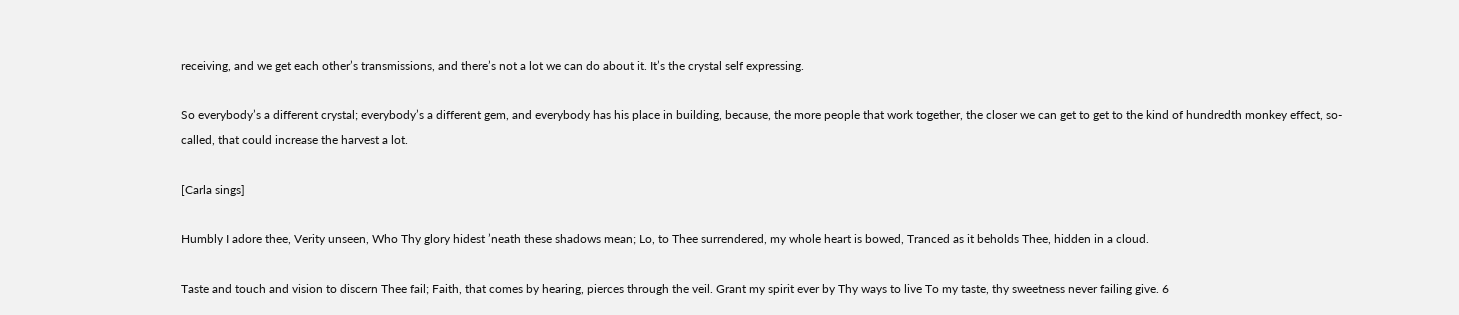receiving, and we get each other’s transmissions, and there’s not a lot we can do about it. It’s the crystal self expressing.

So everybody’s a different crystal; everybody’s a different gem, and everybody has his place in building, because, the more people that work together, the closer we can get to get to the kind of hundredth monkey effect, so-called, that could increase the harvest a lot.

[Carla sings]

Humbly I adore thee, Verity unseen, Who Thy glory hidest ’neath these shadows mean; Lo, to Thee surrendered, my whole heart is bowed, Tranced as it beholds Thee, hidden in a cloud.

Taste and touch and vision to discern Thee fail; Faith, that comes by hearing, pierces through the veil. Grant my spirit ever by Thy ways to live To my taste, thy sweetness never failing give. 6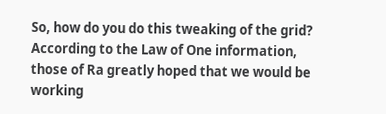So, how do you do this tweaking of the grid? According to the Law of One information, those of Ra greatly hoped that we would be working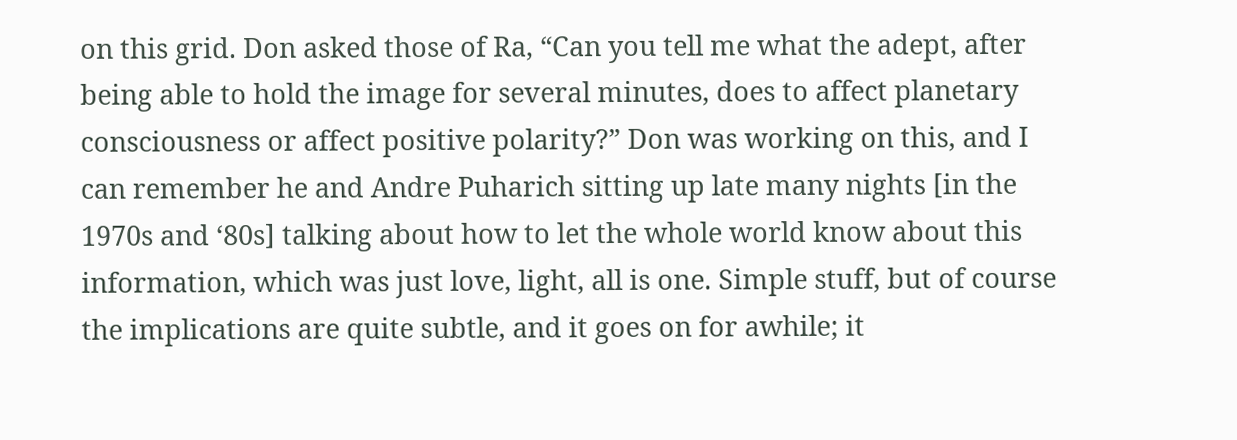on this grid. Don asked those of Ra, “Can you tell me what the adept, after being able to hold the image for several minutes, does to affect planetary consciousness or affect positive polarity?” Don was working on this, and I can remember he and Andre Puharich sitting up late many nights [in the 1970s and ‘80s] talking about how to let the whole world know about this information, which was just love, light, all is one. Simple stuff, but of course the implications are quite subtle, and it goes on for awhile; it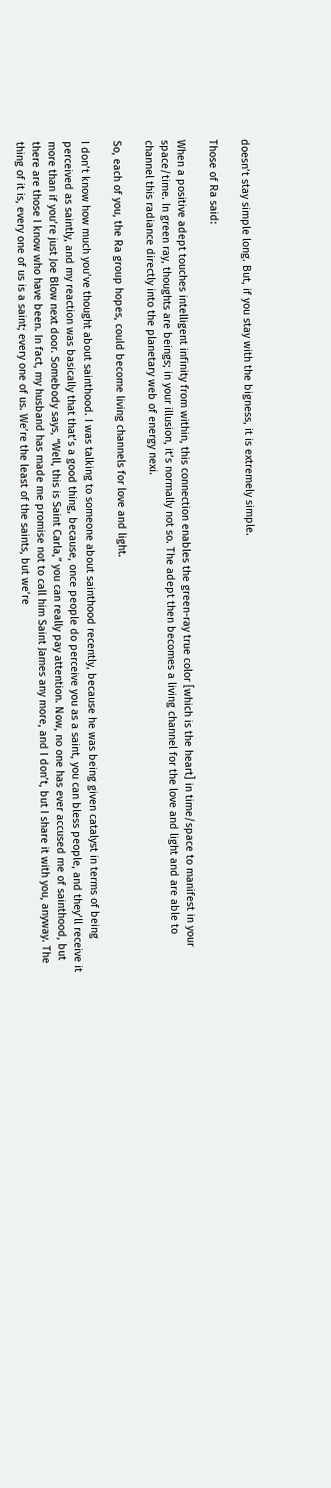doesn’t stay simple long. But, if you stay with the bigness, it is extremely simple.

Those of Ra said:

When a positive adept touches intelligent infinity from within, this connection enables the green-ray true color [which is the heart] in time/space to manifest in your space/time. In green ray, thoughts are beings; in your illusion, it’s normally not so. The adept then becomes a living channel for the love and light and are able to channel this radiance directly into the planetary web of energy nexi.

So, each of you, the Ra group hopes, could become living channels for love and light.

I don’t know how much you’ve thought about sainthood. I was talking to someone about sainthood recently, because he was being given catalyst in terms of being perceived as saintly, and my reaction was basically that that’s a good thing, because, once people do perceive you as a saint, you can bless people, and they’ll receive it more than if you’re just Joe Blow next door. Somebody says, “Well, this is Saint Carla,” you can really pay attention. Now, no one has ever accused me of sainthood, but there are those I know who have been. In fact, my husband has made me promise not to call him Saint James any more, and I don’t, but I share it with you, anyway. The thing of it is, every one of us is a saint; every one of us. We’re the least of the saints, but we’re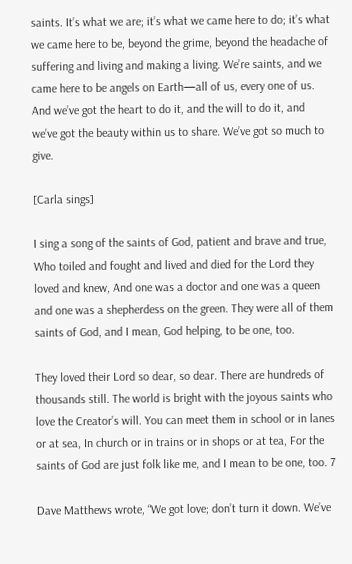saints. It’s what we are; it’s what we came here to do; it’s what we came here to be, beyond the grime, beyond the headache of suffering and living and making a living. We’re saints, and we came here to be angels on Earth—all of us, every one of us. And we’ve got the heart to do it, and the will to do it, and we’ve got the beauty within us to share. We’ve got so much to give.

[Carla sings]

I sing a song of the saints of God, patient and brave and true, Who toiled and fought and lived and died for the Lord they loved and knew, And one was a doctor and one was a queen and one was a shepherdess on the green. They were all of them saints of God, and I mean, God helping, to be one, too.

They loved their Lord so dear, so dear. There are hundreds of thousands still. The world is bright with the joyous saints who love the Creator’s will. You can meet them in school or in lanes or at sea, In church or in trains or in shops or at tea, For the saints of God are just folk like me, and I mean to be one, too. 7

Dave Matthews wrote, “We got love; don’t turn it down. We’ve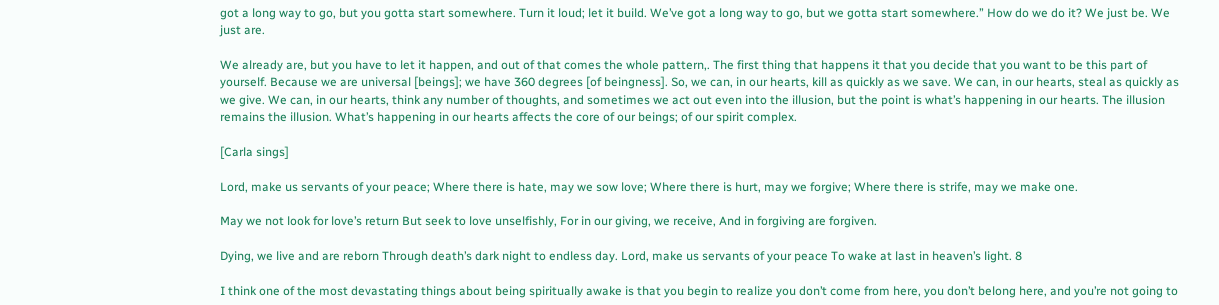got a long way to go, but you gotta start somewhere. Turn it loud; let it build. We’ve got a long way to go, but we gotta start somewhere.” How do we do it? We just be. We just are.

We already are, but you have to let it happen, and out of that comes the whole pattern,. The first thing that happens it that you decide that you want to be this part of yourself. Because we are universal [beings]; we have 360 degrees [of beingness]. So, we can, in our hearts, kill as quickly as we save. We can, in our hearts, steal as quickly as we give. We can, in our hearts, think any number of thoughts, and sometimes we act out even into the illusion, but the point is what’s happening in our hearts. The illusion remains the illusion. What’s happening in our hearts affects the core of our beings; of our spirit complex.

[Carla sings]

Lord, make us servants of your peace; Where there is hate, may we sow love; Where there is hurt, may we forgive; Where there is strife, may we make one.

May we not look for love’s return But seek to love unselfishly, For in our giving, we receive, And in forgiving are forgiven.

Dying, we live and are reborn Through death’s dark night to endless day. Lord, make us servants of your peace To wake at last in heaven’s light. 8

I think one of the most devastating things about being spiritually awake is that you begin to realize you don’t come from here, you don’t belong here, and you’re not going to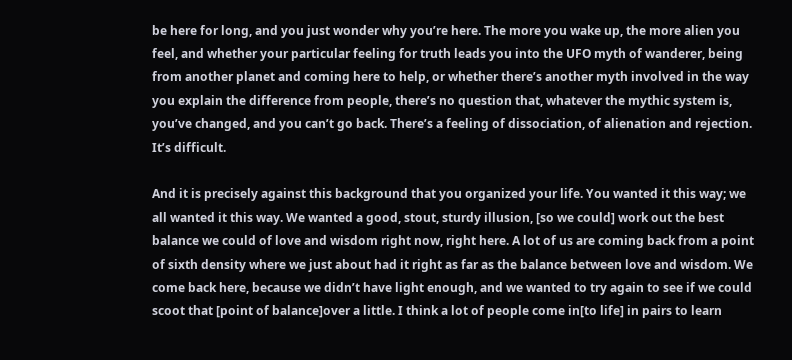be here for long, and you just wonder why you’re here. The more you wake up, the more alien you feel, and whether your particular feeling for truth leads you into the UFO myth of wanderer, being from another planet and coming here to help, or whether there’s another myth involved in the way you explain the difference from people, there’s no question that, whatever the mythic system is, you’ve changed, and you can’t go back. There’s a feeling of dissociation, of alienation and rejection. It’s difficult.

And it is precisely against this background that you organized your life. You wanted it this way; we all wanted it this way. We wanted a good, stout, sturdy illusion, [so we could] work out the best balance we could of love and wisdom right now, right here. A lot of us are coming back from a point of sixth density where we just about had it right as far as the balance between love and wisdom. We come back here, because we didn’t have light enough, and we wanted to try again to see if we could scoot that [point of balance]over a little. I think a lot of people come in[to life] in pairs to learn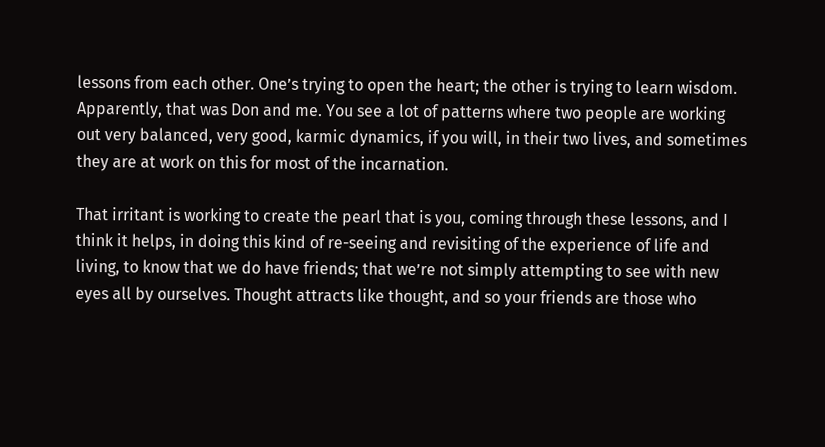lessons from each other. One’s trying to open the heart; the other is trying to learn wisdom. Apparently, that was Don and me. You see a lot of patterns where two people are working out very balanced, very good, karmic dynamics, if you will, in their two lives, and sometimes they are at work on this for most of the incarnation.

That irritant is working to create the pearl that is you, coming through these lessons, and I think it helps, in doing this kind of re-seeing and revisiting of the experience of life and living, to know that we do have friends; that we’re not simply attempting to see with new eyes all by ourselves. Thought attracts like thought, and so your friends are those who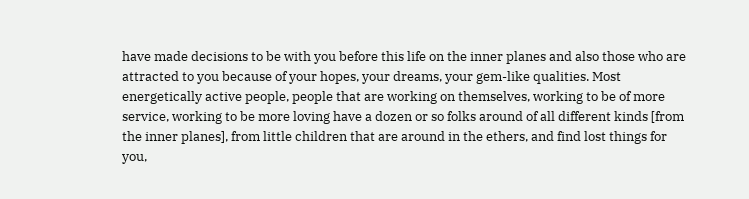have made decisions to be with you before this life on the inner planes and also those who are attracted to you because of your hopes, your dreams, your gem-like qualities. Most energetically active people, people that are working on themselves, working to be of more service, working to be more loving have a dozen or so folks around of all different kinds [from the inner planes], from little children that are around in the ethers, and find lost things for you,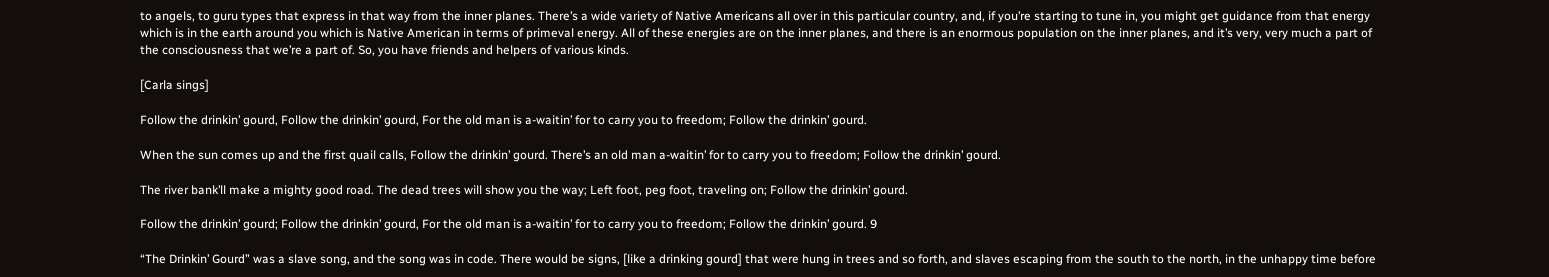to angels, to guru types that express in that way from the inner planes. There’s a wide variety of Native Americans all over in this particular country, and, if you’re starting to tune in, you might get guidance from that energy which is in the earth around you which is Native American in terms of primeval energy. All of these energies are on the inner planes, and there is an enormous population on the inner planes, and it’s very, very much a part of the consciousness that we’re a part of. So, you have friends and helpers of various kinds.

[Carla sings]

Follow the drinkin’ gourd, Follow the drinkin’ gourd, For the old man is a-waitin’ for to carry you to freedom; Follow the drinkin’ gourd.

When the sun comes up and the first quail calls, Follow the drinkin’ gourd. There’s an old man a-waitin’ for to carry you to freedom; Follow the drinkin’ gourd.

The river bank’ll make a mighty good road. The dead trees will show you the way; Left foot, peg foot, traveling on; Follow the drinkin’ gourd.

Follow the drinkin’ gourd; Follow the drinkin’ gourd, For the old man is a-waitin’ for to carry you to freedom; Follow the drinkin’ gourd. 9

“The Drinkin’ Gourd” was a slave song, and the song was in code. There would be signs, [like a drinking gourd] that were hung in trees and so forth, and slaves escaping from the south to the north, in the unhappy time before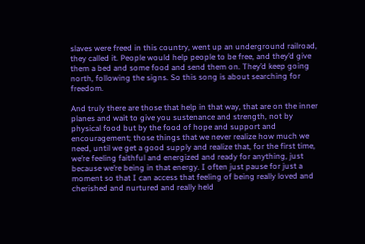slaves were freed in this country, went up an underground railroad, they called it. People would help people to be free, and they’d give them a bed and some food and send them on. They’d keep going north, following the signs. So this song is about searching for freedom.

And truly there are those that help in that way, that are on the inner planes and wait to give you sustenance and strength, not by physical food but by the food of hope and support and encouragement; those things that we never realize how much we need, until we get a good supply and realize that, for the first time, we’re feeling faithful and energized and ready for anything, just because we’re being in that energy. I often just pause for just a moment so that I can access that feeling of being really loved and cherished and nurtured and really held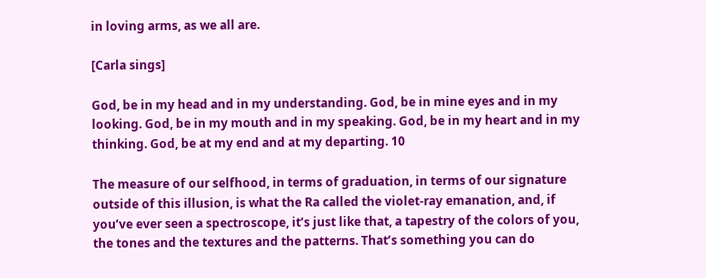in loving arms, as we all are.

[Carla sings]

God, be in my head and in my understanding. God, be in mine eyes and in my looking. God, be in my mouth and in my speaking. God, be in my heart and in my thinking. God, be at my end and at my departing. 10

The measure of our selfhood, in terms of graduation, in terms of our signature outside of this illusion, is what the Ra called the violet-ray emanation, and, if you’ve ever seen a spectroscope, it’s just like that, a tapestry of the colors of you, the tones and the textures and the patterns. That’s something you can do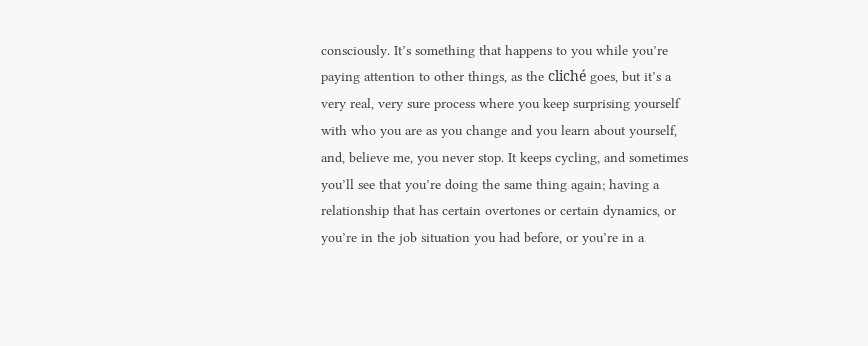consciously. It’s something that happens to you while you’re paying attention to other things, as the cliché goes, but it’s a very real, very sure process where you keep surprising yourself with who you are as you change and you learn about yourself, and, believe me, you never stop. It keeps cycling, and sometimes you’ll see that you’re doing the same thing again; having a relationship that has certain overtones or certain dynamics, or you’re in the job situation you had before, or you’re in a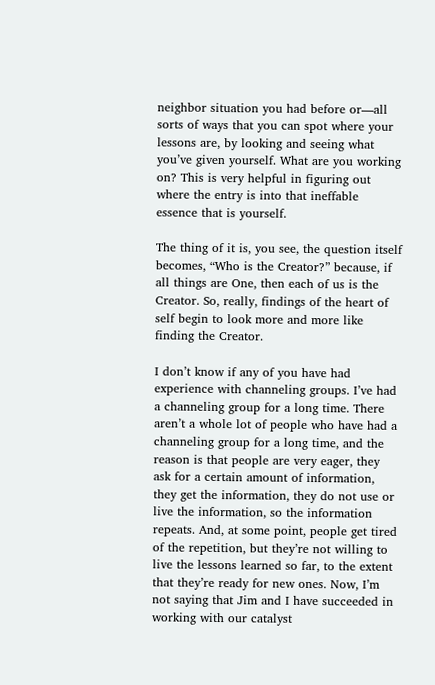neighbor situation you had before or—all sorts of ways that you can spot where your lessons are, by looking and seeing what you’ve given yourself. What are you working on? This is very helpful in figuring out where the entry is into that ineffable essence that is yourself.

The thing of it is, you see, the question itself becomes, “Who is the Creator?” because, if all things are One, then each of us is the Creator. So, really, findings of the heart of self begin to look more and more like finding the Creator.

I don’t know if any of you have had experience with channeling groups. I’ve had a channeling group for a long time. There aren’t a whole lot of people who have had a channeling group for a long time, and the reason is that people are very eager, they ask for a certain amount of information, they get the information, they do not use or live the information, so the information repeats. And, at some point, people get tired of the repetition, but they’re not willing to live the lessons learned so far, to the extent that they’re ready for new ones. Now, I’m not saying that Jim and I have succeeded in working with our catalyst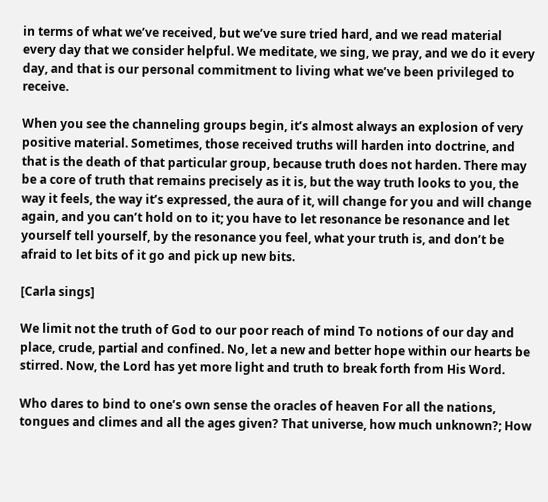in terms of what we’ve received, but we’ve sure tried hard, and we read material every day that we consider helpful. We meditate, we sing, we pray, and we do it every day, and that is our personal commitment to living what we’ve been privileged to receive.

When you see the channeling groups begin, it’s almost always an explosion of very positive material. Sometimes, those received truths will harden into doctrine, and that is the death of that particular group, because truth does not harden. There may be a core of truth that remains precisely as it is, but the way truth looks to you, the way it feels, the way it’s expressed, the aura of it, will change for you and will change again, and you can’t hold on to it; you have to let resonance be resonance and let yourself tell yourself, by the resonance you feel, what your truth is, and don’t be afraid to let bits of it go and pick up new bits.

[Carla sings]

We limit not the truth of God to our poor reach of mind To notions of our day and place, crude, partial and confined. No, let a new and better hope within our hearts be stirred. Now, the Lord has yet more light and truth to break forth from His Word.

Who dares to bind to one’s own sense the oracles of heaven For all the nations, tongues and climes and all the ages given? That universe, how much unknown?; How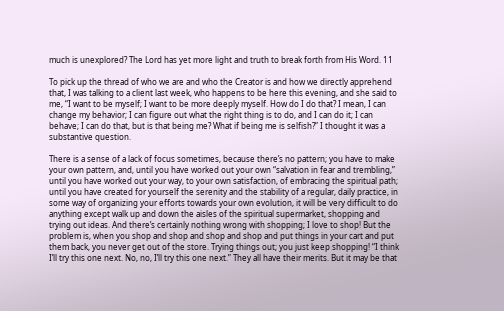much is unexplored? The Lord has yet more light and truth to break forth from His Word. 11

To pick up the thread of who we are and who the Creator is and how we directly apprehend that, I was talking to a client last week, who happens to be here this evening, and she said to me, “I want to be myself; I want to be more deeply myself. How do I do that? I mean, I can change my behavior; I can figure out what the right thing is to do, and I can do it; I can behave; I can do that, but is that being me? What if being me is selfish?” I thought it was a substantive question.

There is a sense of a lack of focus sometimes, because there’s no pattern; you have to make your own pattern, and, until you have worked out your own “salvation in fear and trembling,” until you have worked out your way, to your own satisfaction, of embracing the spiritual path; until you have created for yourself the serenity and the stability of a regular, daily practice, in some way of organizing your efforts towards your own evolution, it will be very difficult to do anything except walk up and down the aisles of the spiritual supermarket, shopping and trying out ideas. And there’s certainly nothing wrong with shopping; I love to shop! But the problem is, when you shop and shop and shop and shop and put things in your cart and put them back, you never get out of the store. Trying things out; you just keep shopping! “I think I’ll try this one next. No, no, I’ll try this one next.” They all have their merits. But it may be that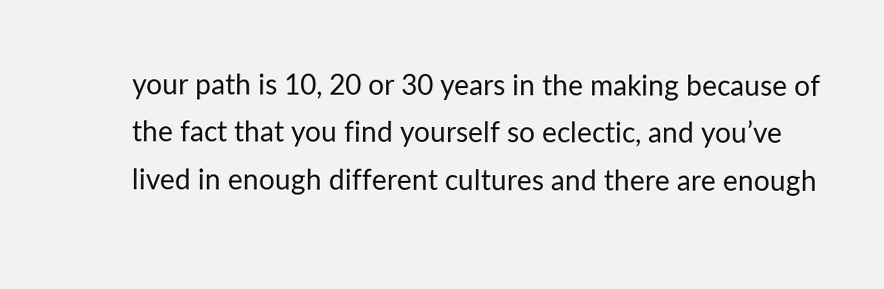your path is 10, 20 or 30 years in the making because of the fact that you find yourself so eclectic, and you’ve lived in enough different cultures and there are enough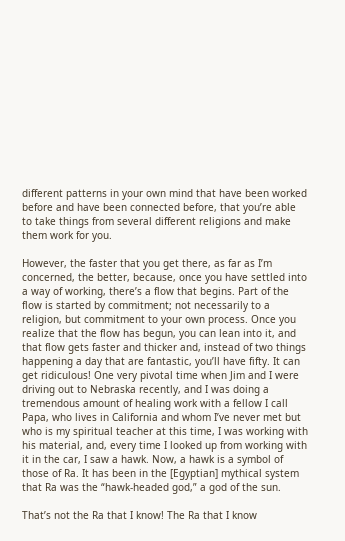different patterns in your own mind that have been worked before and have been connected before, that you’re able to take things from several different religions and make them work for you.

However, the faster that you get there, as far as I’m concerned, the better, because, once you have settled into a way of working, there’s a flow that begins. Part of the flow is started by commitment; not necessarily to a religion, but commitment to your own process. Once you realize that the flow has begun, you can lean into it, and that flow gets faster and thicker and, instead of two things happening a day that are fantastic, you’ll have fifty. It can get ridiculous! One very pivotal time when Jim and I were driving out to Nebraska recently, and I was doing a tremendous amount of healing work with a fellow I call Papa, who lives in California and whom I’ve never met but who is my spiritual teacher at this time, I was working with his material, and, every time I looked up from working with it in the car, I saw a hawk. Now, a hawk is a symbol of those of Ra. It has been in the [Egyptian] mythical system that Ra was the “hawk-headed god,” a god of the sun.

That’s not the Ra that I know! The Ra that I know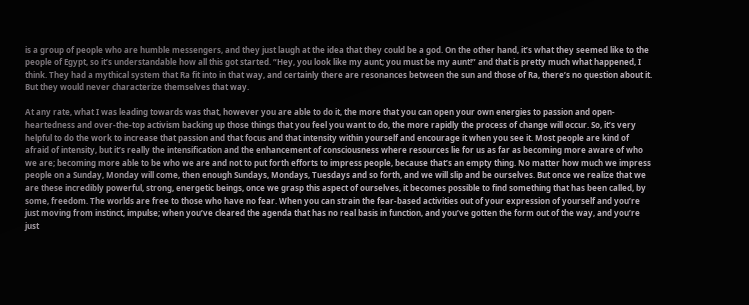is a group of people who are humble messengers, and they just laugh at the idea that they could be a god. On the other hand, it’s what they seemed like to the people of Egypt, so it’s understandable how all this got started. “Hey, you look like my aunt; you must be my aunt!” and that is pretty much what happened, I think. They had a mythical system that Ra fit into in that way, and certainly there are resonances between the sun and those of Ra, there’s no question about it. But they would never characterize themselves that way.

At any rate, what I was leading towards was that, however you are able to do it, the more that you can open your own energies to passion and open-heartedness and over-the-top activism backing up those things that you feel you want to do, the more rapidly the process of change will occur. So, it’s very helpful to do the work to increase that passion and that focus and that intensity within yourself and encourage it when you see it. Most people are kind of afraid of intensity, but it’s really the intensification and the enhancement of consciousness where resources lie for us as far as becoming more aware of who we are; becoming more able to be who we are and not to put forth efforts to impress people, because that’s an empty thing. No matter how much we impress people on a Sunday, Monday will come, then enough Sundays, Mondays, Tuesdays and so forth, and we will slip and be ourselves. But once we realize that we are these incredibly powerful, strong, energetic beings, once we grasp this aspect of ourselves, it becomes possible to find something that has been called, by some, freedom. The worlds are free to those who have no fear. When you can strain the fear-based activities out of your expression of yourself and you’re just moving from instinct, impulse; when you’ve cleared the agenda that has no real basis in function, and you’ve gotten the form out of the way, and you’re just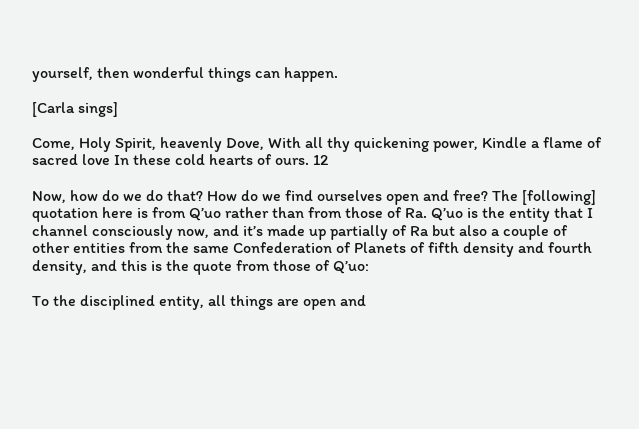yourself, then wonderful things can happen.

[Carla sings]

Come, Holy Spirit, heavenly Dove, With all thy quickening power, Kindle a flame of sacred love In these cold hearts of ours. 12

Now, how do we do that? How do we find ourselves open and free? The [following] quotation here is from Q’uo rather than from those of Ra. Q’uo is the entity that I channel consciously now, and it’s made up partially of Ra but also a couple of other entities from the same Confederation of Planets of fifth density and fourth density, and this is the quote from those of Q’uo:

To the disciplined entity, all things are open and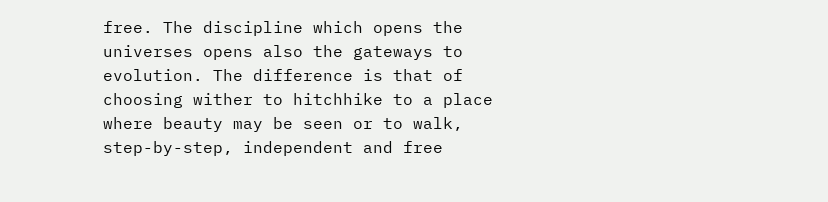free. The discipline which opens the universes opens also the gateways to evolution. The difference is that of choosing wither to hitchhike to a place where beauty may be seen or to walk, step-by-step, independent and free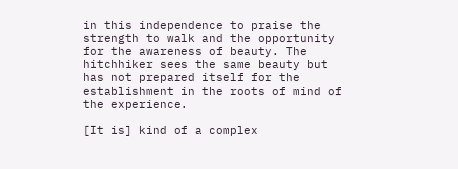in this independence to praise the strength to walk and the opportunity for the awareness of beauty. The hitchhiker sees the same beauty but has not prepared itself for the establishment in the roots of mind of the experience.

[It is] kind of a complex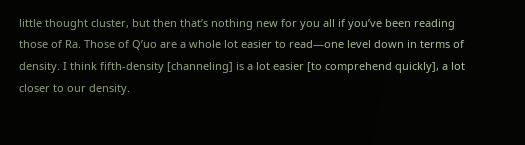little thought cluster, but then that’s nothing new for you all if you’ve been reading those of Ra. Those of Q’uo are a whole lot easier to read—one level down in terms of density. I think fifth-density [channeling] is a lot easier [to comprehend quickly], a lot closer to our density.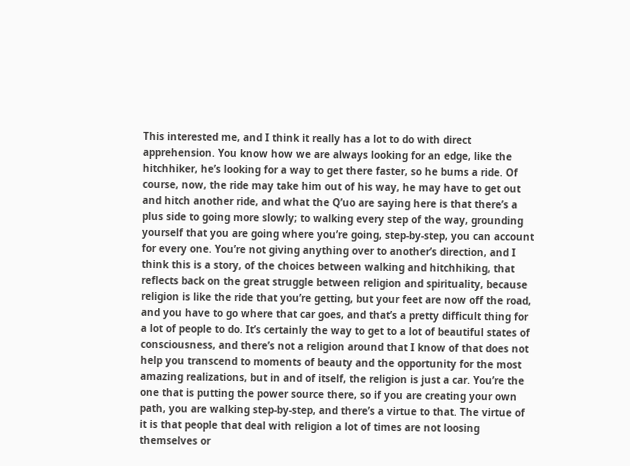This interested me, and I think it really has a lot to do with direct apprehension. You know how we are always looking for an edge, like the hitchhiker, he’s looking for a way to get there faster, so he bums a ride. Of course, now, the ride may take him out of his way, he may have to get out and hitch another ride, and what the Q’uo are saying here is that there’s a plus side to going more slowly; to walking every step of the way, grounding yourself that you are going where you’re going, step-by-step, you can account for every one. You’re not giving anything over to another’s direction, and I think this is a story, of the choices between walking and hitchhiking, that reflects back on the great struggle between religion and spirituality, because religion is like the ride that you’re getting, but your feet are now off the road, and you have to go where that car goes, and that’s a pretty difficult thing for a lot of people to do. It’s certainly the way to get to a lot of beautiful states of consciousness, and there’s not a religion around that I know of that does not help you transcend to moments of beauty and the opportunity for the most amazing realizations, but in and of itself, the religion is just a car. You’re the one that is putting the power source there, so if you are creating your own path, you are walking step-by-step, and there’s a virtue to that. The virtue of it is that people that deal with religion a lot of times are not loosing themselves or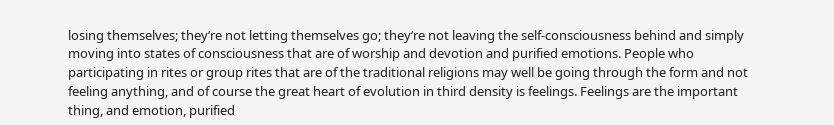losing themselves; they’re not letting themselves go; they’re not leaving the self-consciousness behind and simply moving into states of consciousness that are of worship and devotion and purified emotions. People who participating in rites or group rites that are of the traditional religions may well be going through the form and not feeling anything, and of course the great heart of evolution in third density is feelings. Feelings are the important thing, and emotion, purified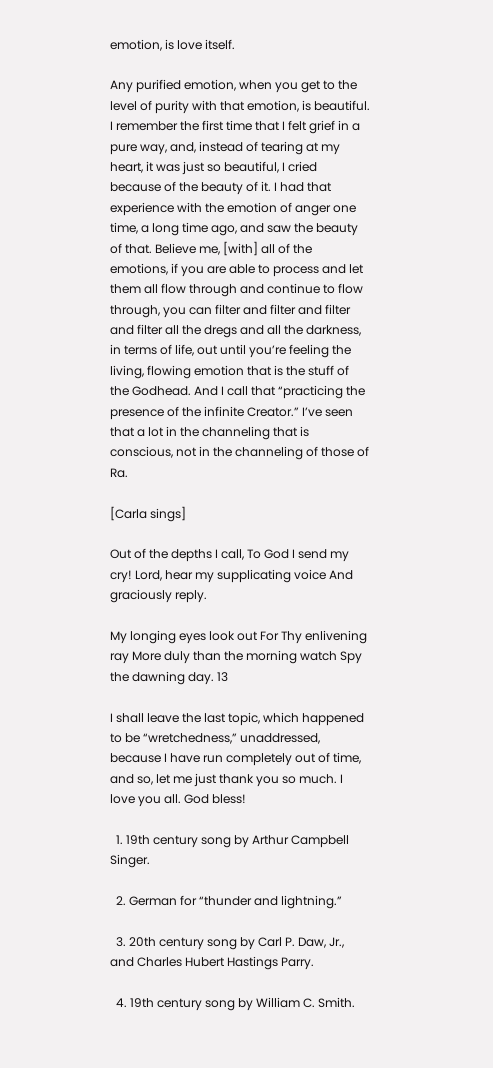emotion, is love itself.

Any purified emotion, when you get to the level of purity with that emotion, is beautiful. I remember the first time that I felt grief in a pure way, and, instead of tearing at my heart, it was just so beautiful, I cried because of the beauty of it. I had that experience with the emotion of anger one time, a long time ago, and saw the beauty of that. Believe me, [with] all of the emotions, if you are able to process and let them all flow through and continue to flow through, you can filter and filter and filter and filter all the dregs and all the darkness, in terms of life, out until you’re feeling the living, flowing emotion that is the stuff of the Godhead. And I call that “practicing the presence of the infinite Creator.” I’ve seen that a lot in the channeling that is conscious, not in the channeling of those of Ra.

[Carla sings]

Out of the depths I call, To God I send my cry! Lord, hear my supplicating voice And graciously reply.

My longing eyes look out For Thy enlivening ray More duly than the morning watch Spy the dawning day. 13

I shall leave the last topic, which happened to be “wretchedness,” unaddressed, because I have run completely out of time, and so, let me just thank you so much. I love you all. God bless!

  1. 19th century song by Arthur Campbell Singer.

  2. German for “thunder and lightning.”

  3. 20th century song by Carl P. Daw, Jr., and Charles Hubert Hastings Parry.

  4. 19th century song by William C. Smith.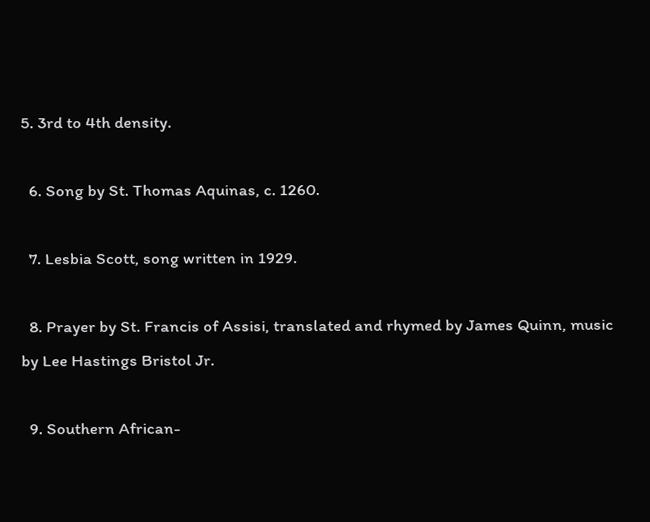5. 3rd to 4th density.

  6. Song by St. Thomas Aquinas, c. 1260.

  7. Lesbia Scott, song written in 1929.

  8. Prayer by St. Francis of Assisi, translated and rhymed by James Quinn, music by Lee Hastings Bristol Jr.

  9. Southern African-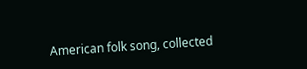American folk song, collected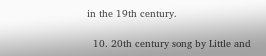in the 19th century.

  10. 20th century song by Little and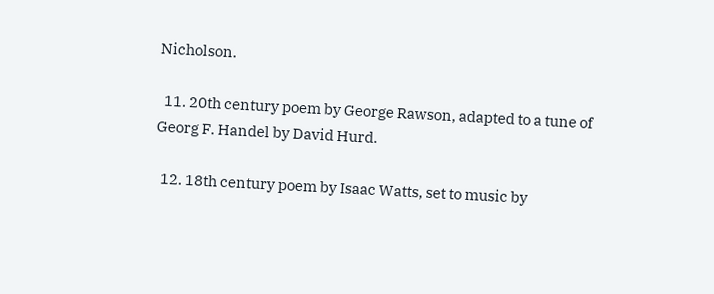Nicholson.

  11. 20th century poem by George Rawson, adapted to a tune of Georg F. Handel by David Hurd.

  12. 18th century poem by Isaac Watts, set to music by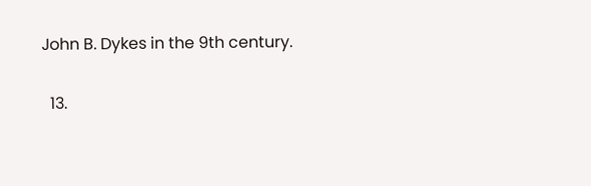John B. Dykes in the 9th century.

  13.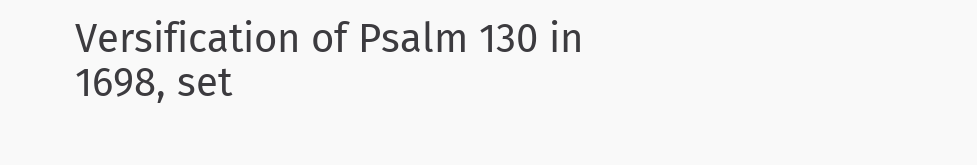Versification of Psalm 130 in 1698, set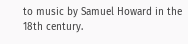to music by Samuel Howard in the 18th century.